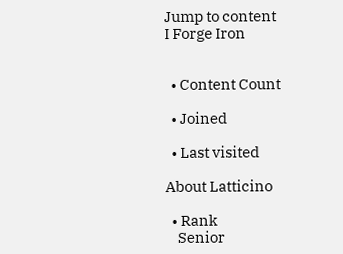Jump to content
I Forge Iron


  • Content Count

  • Joined

  • Last visited

About Latticino

  • Rank
    Senior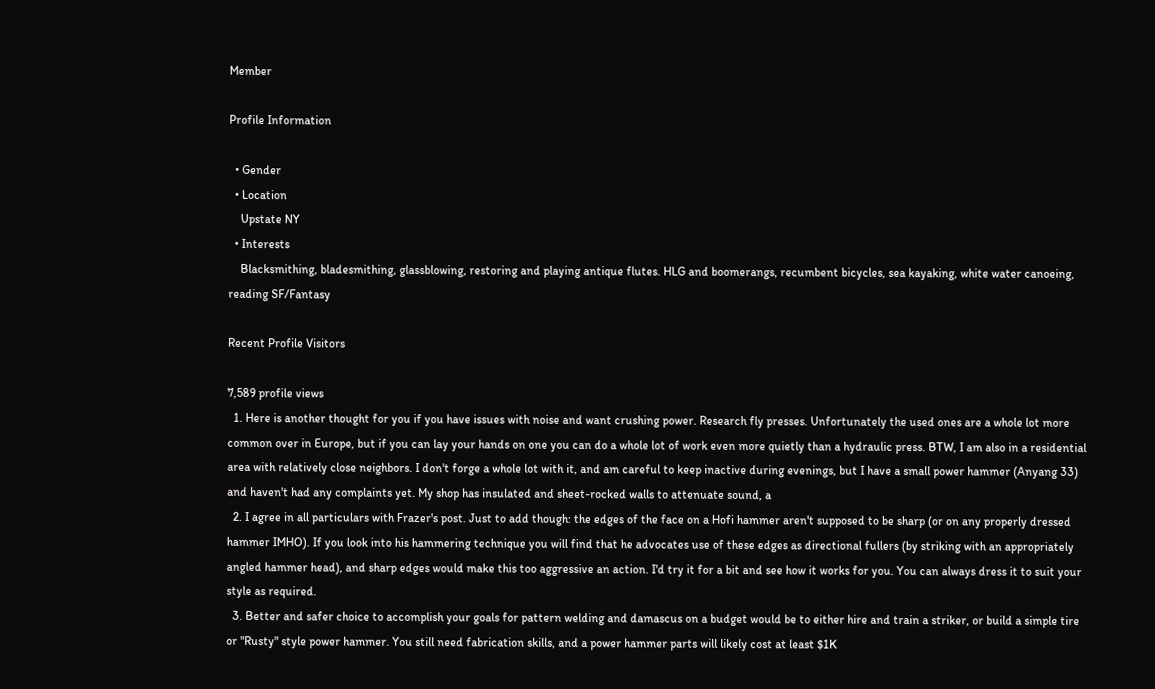Member

Profile Information

  • Gender
  • Location
    Upstate NY
  • Interests
    Blacksmithing, bladesmithing, glassblowing, restoring and playing antique flutes. HLG and boomerangs, recumbent bicycles, sea kayaking, white water canoeing, reading SF/Fantasy

Recent Profile Visitors

7,589 profile views
  1. Here is another thought for you if you have issues with noise and want crushing power. Research fly presses. Unfortunately the used ones are a whole lot more common over in Europe, but if you can lay your hands on one you can do a whole lot of work even more quietly than a hydraulic press. BTW, I am also in a residential area with relatively close neighbors. I don't forge a whole lot with it, and am careful to keep inactive during evenings, but I have a small power hammer (Anyang 33) and haven't had any complaints yet. My shop has insulated and sheet-rocked walls to attenuate sound, a
  2. I agree in all particulars with Frazer's post. Just to add though: the edges of the face on a Hofi hammer aren't supposed to be sharp (or on any properly dressed hammer IMHO). If you look into his hammering technique you will find that he advocates use of these edges as directional fullers (by striking with an appropriately angled hammer head), and sharp edges would make this too aggressive an action. I'd try it for a bit and see how it works for you. You can always dress it to suit your style as required.
  3. Better and safer choice to accomplish your goals for pattern welding and damascus on a budget would be to either hire and train a striker, or build a simple tire or "Rusty" style power hammer. You still need fabrication skills, and a power hammer parts will likely cost at least $1K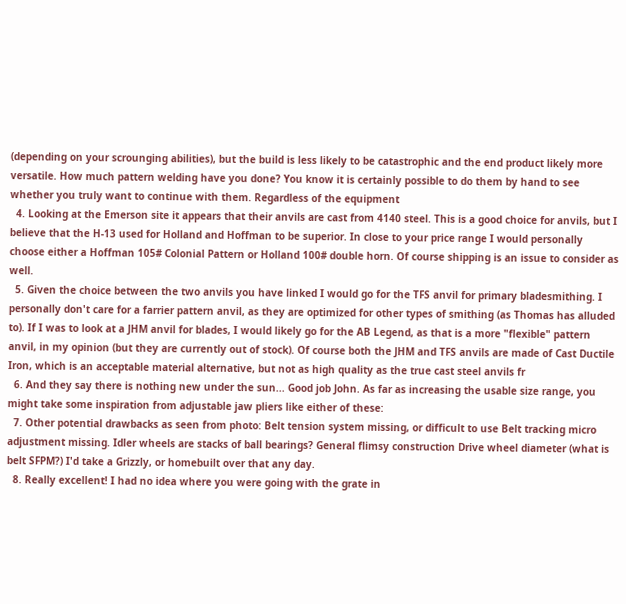(depending on your scrounging abilities), but the build is less likely to be catastrophic and the end product likely more versatile. How much pattern welding have you done? You know it is certainly possible to do them by hand to see whether you truly want to continue with them. Regardless of the equipment
  4. Looking at the Emerson site it appears that their anvils are cast from 4140 steel. This is a good choice for anvils, but I believe that the H-13 used for Holland and Hoffman to be superior. In close to your price range I would personally choose either a Hoffman 105# Colonial Pattern or Holland 100# double horn. Of course shipping is an issue to consider as well.
  5. Given the choice between the two anvils you have linked I would go for the TFS anvil for primary bladesmithing. I personally don't care for a farrier pattern anvil, as they are optimized for other types of smithing (as Thomas has alluded to). If I was to look at a JHM anvil for blades, I would likely go for the AB Legend, as that is a more "flexible" pattern anvil, in my opinion (but they are currently out of stock). Of course both the JHM and TFS anvils are made of Cast Ductile Iron, which is an acceptable material alternative, but not as high quality as the true cast steel anvils fr
  6. And they say there is nothing new under the sun... Good job John. As far as increasing the usable size range, you might take some inspiration from adjustable jaw pliers like either of these:
  7. Other potential drawbacks as seen from photo: Belt tension system missing, or difficult to use Belt tracking micro adjustment missing. Idler wheels are stacks of ball bearings? General flimsy construction Drive wheel diameter (what is belt SFPM?) I'd take a Grizzly, or homebuilt over that any day.
  8. Really excellent! I had no idea where you were going with the grate in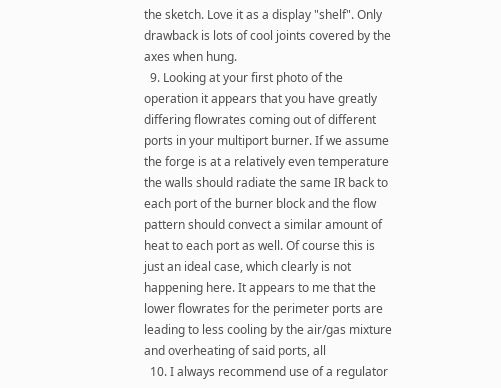the sketch. Love it as a display "shelf". Only drawback is lots of cool joints covered by the axes when hung.
  9. Looking at your first photo of the operation it appears that you have greatly differing flowrates coming out of different ports in your multiport burner. If we assume the forge is at a relatively even temperature the walls should radiate the same IR back to each port of the burner block and the flow pattern should convect a similar amount of heat to each port as well. Of course this is just an ideal case, which clearly is not happening here. It appears to me that the lower flowrates for the perimeter ports are leading to less cooling by the air/gas mixture and overheating of said ports, all
  10. I always recommend use of a regulator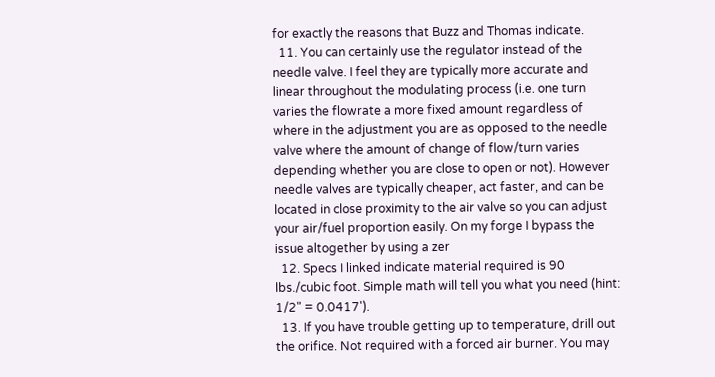for exactly the reasons that Buzz and Thomas indicate.
  11. You can certainly use the regulator instead of the needle valve. I feel they are typically more accurate and linear throughout the modulating process (i.e. one turn varies the flowrate a more fixed amount regardless of where in the adjustment you are as opposed to the needle valve where the amount of change of flow/turn varies depending whether you are close to open or not). However needle valves are typically cheaper, act faster, and can be located in close proximity to the air valve so you can adjust your air/fuel proportion easily. On my forge I bypass the issue altogether by using a zer
  12. Specs I linked indicate material required is 90 lbs./cubic foot. Simple math will tell you what you need (hint: 1/2" = 0.0417').
  13. If you have trouble getting up to temperature, drill out the orifice. Not required with a forced air burner. You may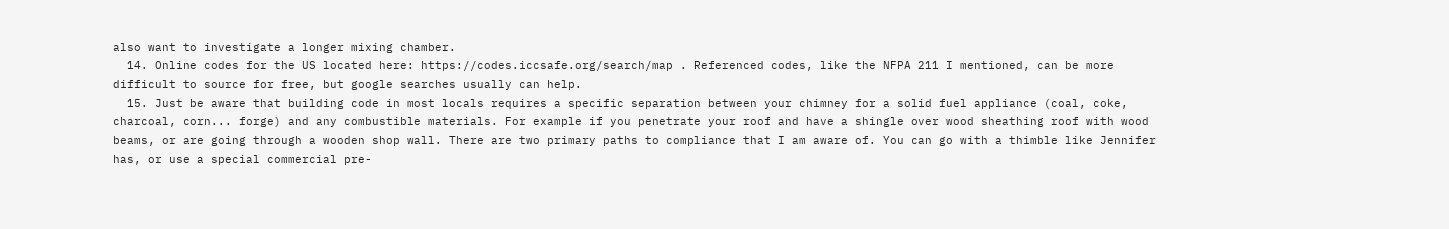also want to investigate a longer mixing chamber.
  14. Online codes for the US located here: https://codes.iccsafe.org/search/map . Referenced codes, like the NFPA 211 I mentioned, can be more difficult to source for free, but google searches usually can help.
  15. Just be aware that building code in most locals requires a specific separation between your chimney for a solid fuel appliance (coal, coke, charcoal, corn... forge) and any combustible materials. For example if you penetrate your roof and have a shingle over wood sheathing roof with wood beams, or are going through a wooden shop wall. There are two primary paths to compliance that I am aware of. You can go with a thimble like Jennifer has, or use a special commercial pre-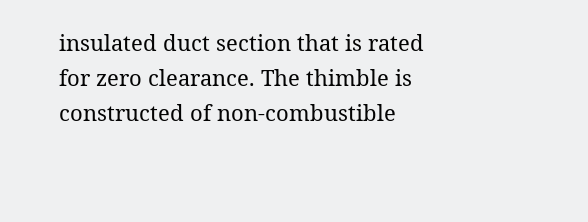insulated duct section that is rated for zero clearance. The thimble is constructed of non-combustible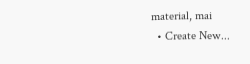material, mai
  • Create New...